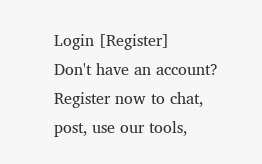Login [Register]
Don't have an account? Register now to chat, post, use our tools,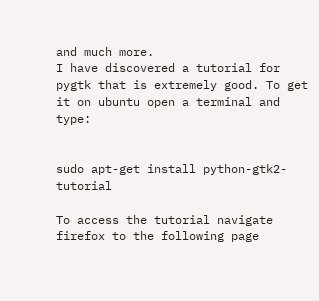and much more.
I have discovered a tutorial for pygtk that is extremely good. To get it on ubuntu open a terminal and type:


sudo apt-get install python-gtk2-tutorial

To access the tutorial navigate firefox to the following page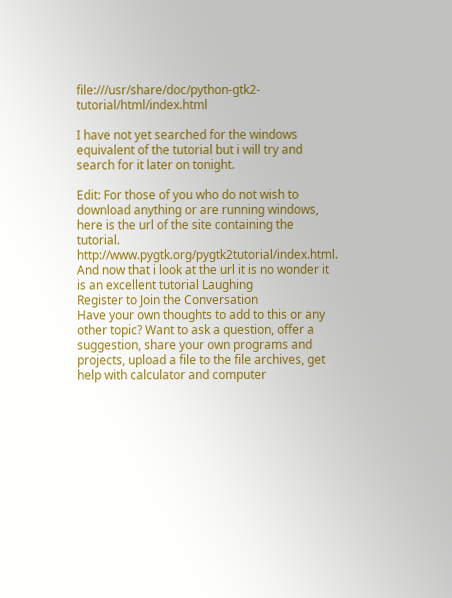file:///usr/share/doc/python-gtk2-tutorial/html/index.html

I have not yet searched for the windows equivalent of the tutorial but i will try and search for it later on tonight.

Edit: For those of you who do not wish to download anything or are running windows, here is the url of the site containing the tutorial. http://www.pygtk.org/pygtk2tutorial/index.html. And now that i look at the url it is no wonder it is an excellent tutorial Laughing
Register to Join the Conversation
Have your own thoughts to add to this or any other topic? Want to ask a question, offer a suggestion, share your own programs and projects, upload a file to the file archives, get help with calculator and computer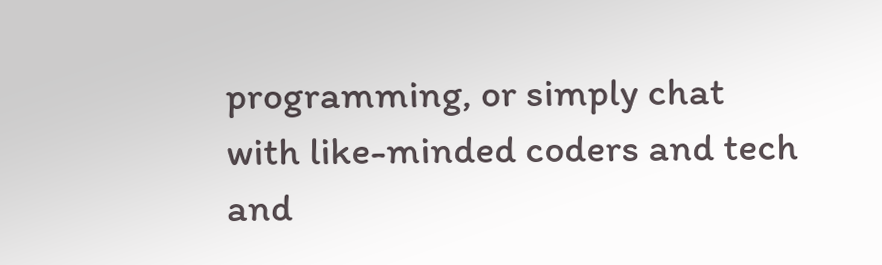programming, or simply chat with like-minded coders and tech and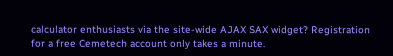calculator enthusiasts via the site-wide AJAX SAX widget? Registration for a free Cemetech account only takes a minute.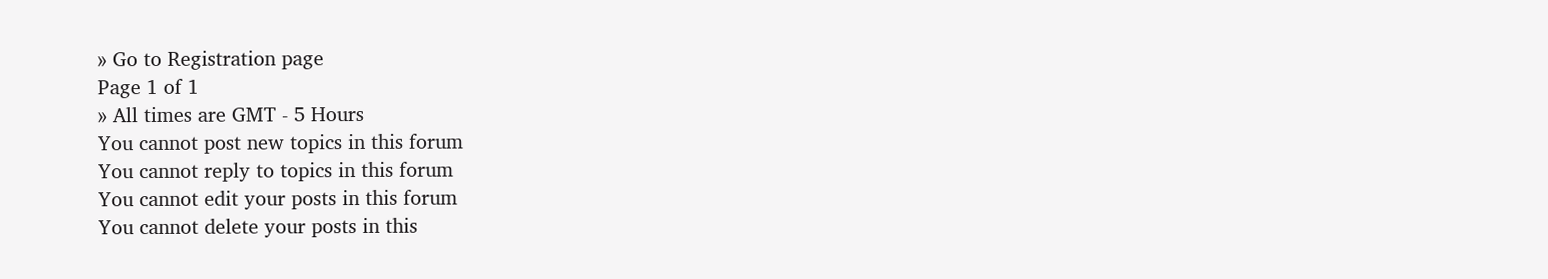» Go to Registration page
Page 1 of 1
» All times are GMT - 5 Hours
You cannot post new topics in this forum
You cannot reply to topics in this forum
You cannot edit your posts in this forum
You cannot delete your posts in this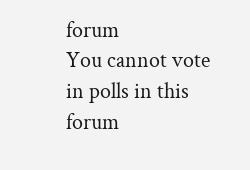forum
You cannot vote in polls in this forum